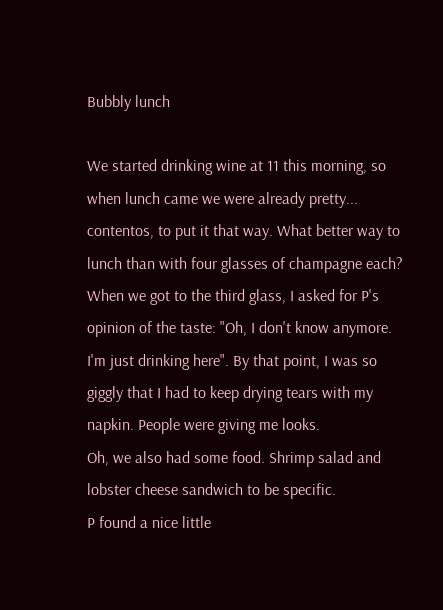Bubbly lunch

We started drinking wine at 11 this morning, so when lunch came we were already pretty... contentos, to put it that way. What better way to lunch than with four glasses of champagne each?
When we got to the third glass, I asked for P's opinion of the taste: "Oh, I don't know anymore. I'm just drinking here". By that point, I was so giggly that I had to keep drying tears with my napkin. People were giving me looks.
Oh, we also had some food. Shrimp salad and lobster cheese sandwich to be specific.
P found a nice little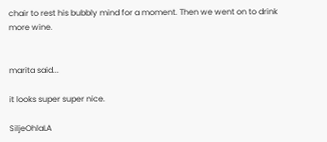chair to rest his bubbly mind for a moment. Then we went on to drink more wine.


marita said...

it looks super super nice.

SiljeOhlaLA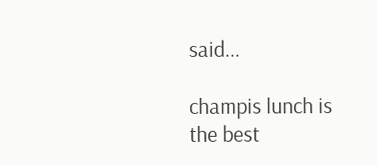said...

champis lunch is the best